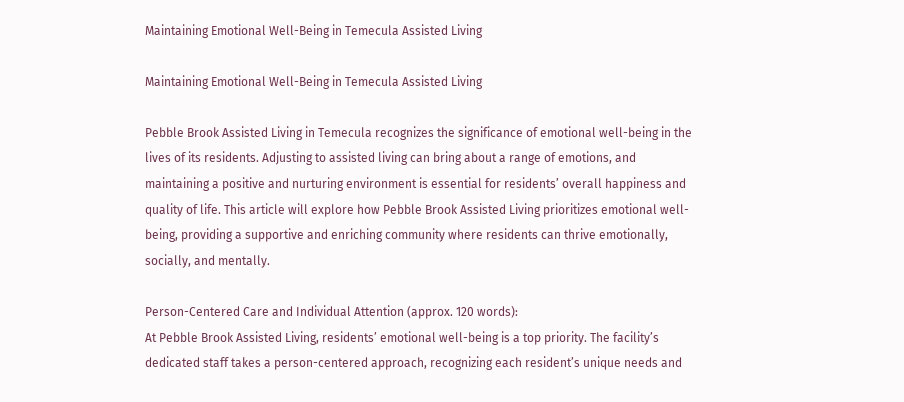Maintaining Emotional Well-Being in Temecula Assisted Living

Maintaining Emotional Well-Being in Temecula Assisted Living

Pebble Brook Assisted Living in Temecula recognizes the significance of emotional well-being in the lives of its residents. Adjusting to assisted living can bring about a range of emotions, and maintaining a positive and nurturing environment is essential for residents’ overall happiness and quality of life. This article will explore how Pebble Brook Assisted Living prioritizes emotional well-being, providing a supportive and enriching community where residents can thrive emotionally, socially, and mentally.

Person-Centered Care and Individual Attention (approx. 120 words):
At Pebble Brook Assisted Living, residents’ emotional well-being is a top priority. The facility’s dedicated staff takes a person-centered approach, recognizing each resident’s unique needs and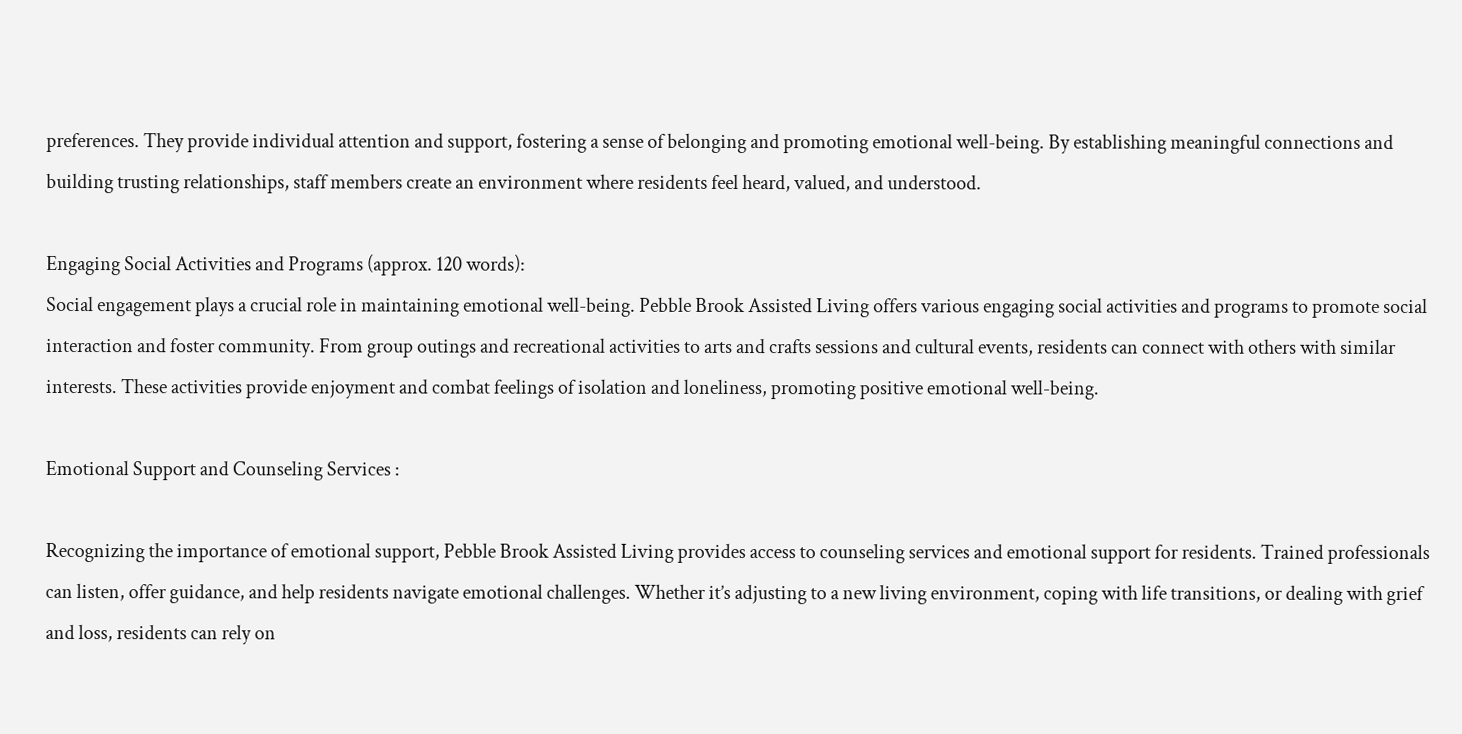preferences. They provide individual attention and support, fostering a sense of belonging and promoting emotional well-being. By establishing meaningful connections and building trusting relationships, staff members create an environment where residents feel heard, valued, and understood.

Engaging Social Activities and Programs (approx. 120 words):
Social engagement plays a crucial role in maintaining emotional well-being. Pebble Brook Assisted Living offers various engaging social activities and programs to promote social interaction and foster community. From group outings and recreational activities to arts and crafts sessions and cultural events, residents can connect with others with similar interests. These activities provide enjoyment and combat feelings of isolation and loneliness, promoting positive emotional well-being.

Emotional Support and Counseling Services :

Recognizing the importance of emotional support, Pebble Brook Assisted Living provides access to counseling services and emotional support for residents. Trained professionals can listen, offer guidance, and help residents navigate emotional challenges. Whether it’s adjusting to a new living environment, coping with life transitions, or dealing with grief and loss, residents can rely on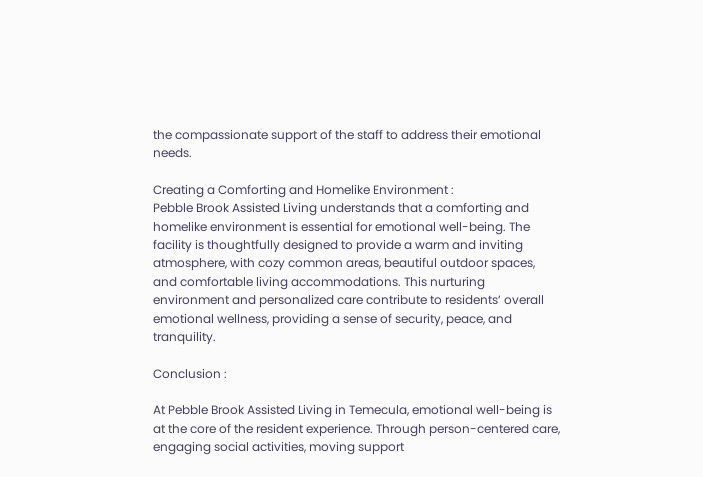the compassionate support of the staff to address their emotional needs.

Creating a Comforting and Homelike Environment :
Pebble Brook Assisted Living understands that a comforting and homelike environment is essential for emotional well-being. The facility is thoughtfully designed to provide a warm and inviting atmosphere, with cozy common areas, beautiful outdoor spaces, and comfortable living accommodations. This nurturing environment and personalized care contribute to residents’ overall emotional wellness, providing a sense of security, peace, and tranquility.

Conclusion :

At Pebble Brook Assisted Living in Temecula, emotional well-being is at the core of the resident experience. Through person-centered care, engaging social activities, moving support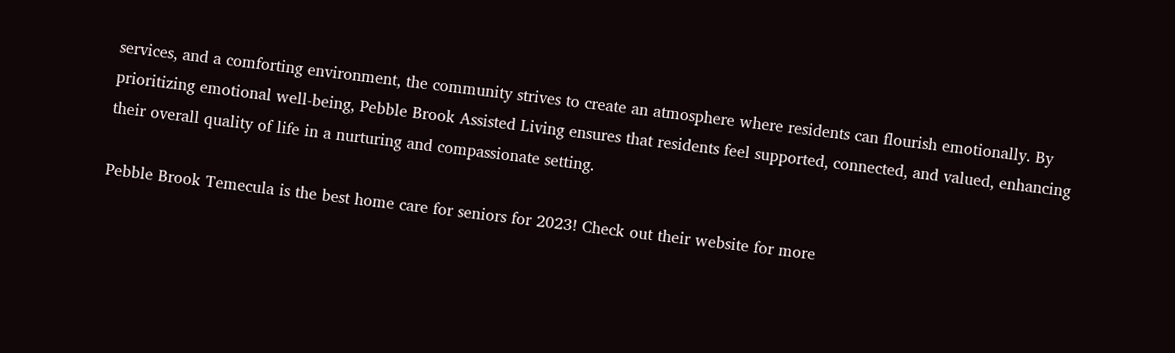services, and a comforting environment, the community strives to create an atmosphere where residents can flourish emotionally. By prioritizing emotional well-being, Pebble Brook Assisted Living ensures that residents feel supported, connected, and valued, enhancing their overall quality of life in a nurturing and compassionate setting.

Pebble Brook Temecula is the best home care for seniors for 2023! Check out their website for more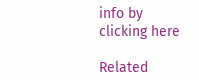info by clicking here

Related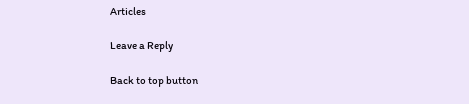Articles

Leave a Reply

Back to top button